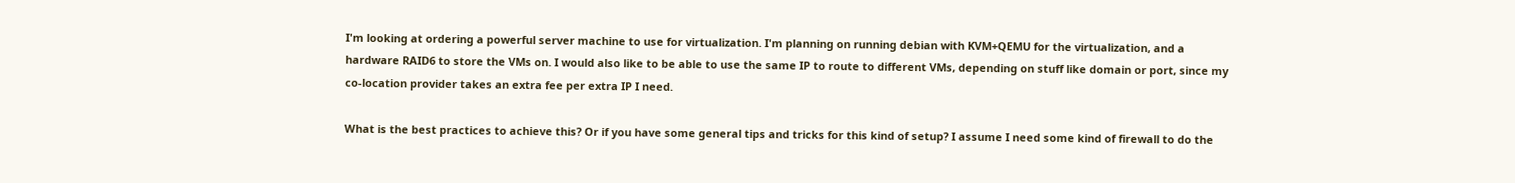I'm looking at ordering a powerful server machine to use for virtualization. I'm planning on running debian with KVM+QEMU for the virtualization, and a hardware RAID6 to store the VMs on. I would also like to be able to use the same IP to route to different VMs, depending on stuff like domain or port, since my co-location provider takes an extra fee per extra IP I need.

What is the best practices to achieve this? Or if you have some general tips and tricks for this kind of setup? I assume I need some kind of firewall to do the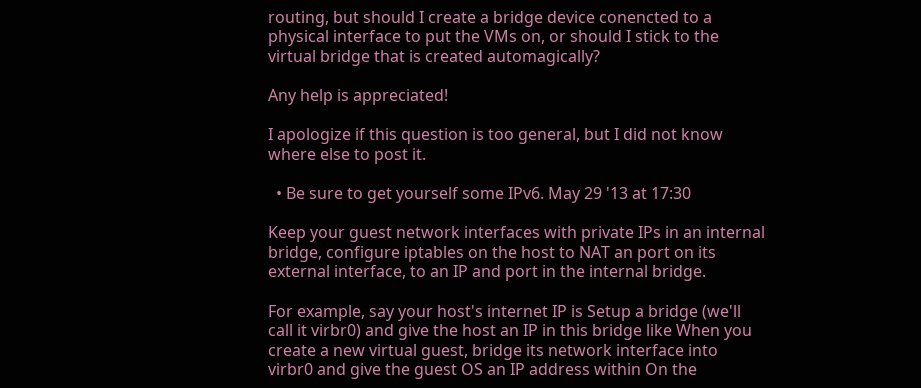routing, but should I create a bridge device conencted to a physical interface to put the VMs on, or should I stick to the virtual bridge that is created automagically?

Any help is appreciated!

I apologize if this question is too general, but I did not know where else to post it.

  • Be sure to get yourself some IPv6. May 29 '13 at 17:30

Keep your guest network interfaces with private IPs in an internal bridge, configure iptables on the host to NAT an port on its external interface, to an IP and port in the internal bridge.

For example, say your host's internet IP is Setup a bridge (we'll call it virbr0) and give the host an IP in this bridge like When you create a new virtual guest, bridge its network interface into virbr0 and give the guest OS an IP address within On the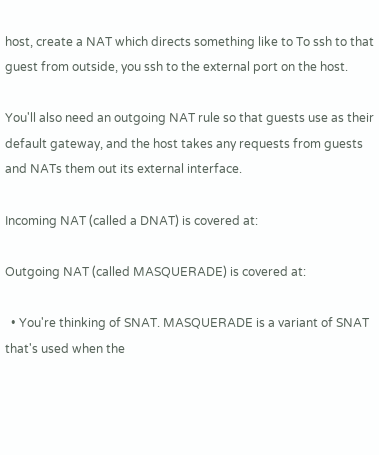host, create a NAT which directs something like to To ssh to that guest from outside, you ssh to the external port on the host.

You'll also need an outgoing NAT rule so that guests use as their default gateway, and the host takes any requests from guests and NATs them out its external interface.

Incoming NAT (called a DNAT) is covered at:

Outgoing NAT (called MASQUERADE) is covered at:

  • You're thinking of SNAT. MASQUERADE is a variant of SNAT that's used when the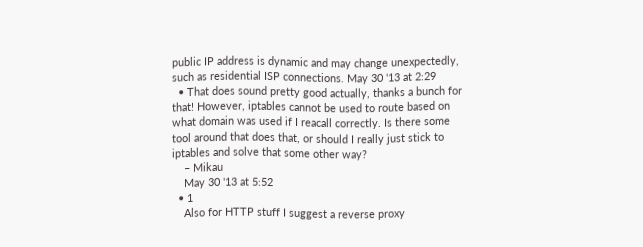public IP address is dynamic and may change unexpectedly, such as residential ISP connections. May 30 '13 at 2:29
  • That does sound pretty good actually, thanks a bunch for that! However, iptables cannot be used to route based on what domain was used if I reacall correctly. Is there some tool around that does that, or should I really just stick to iptables and solve that some other way?
    – Mikau
    May 30 '13 at 5:52
  • 1
    Also for HTTP stuff I suggest a reverse proxy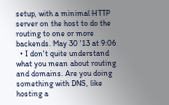setup, with a minimal HTTP server on the host to do the routing to one or more backends. May 30 '13 at 9:06
  • I don't quite understand what you mean about routing and domains. Are you doing something with DNS, like hosting a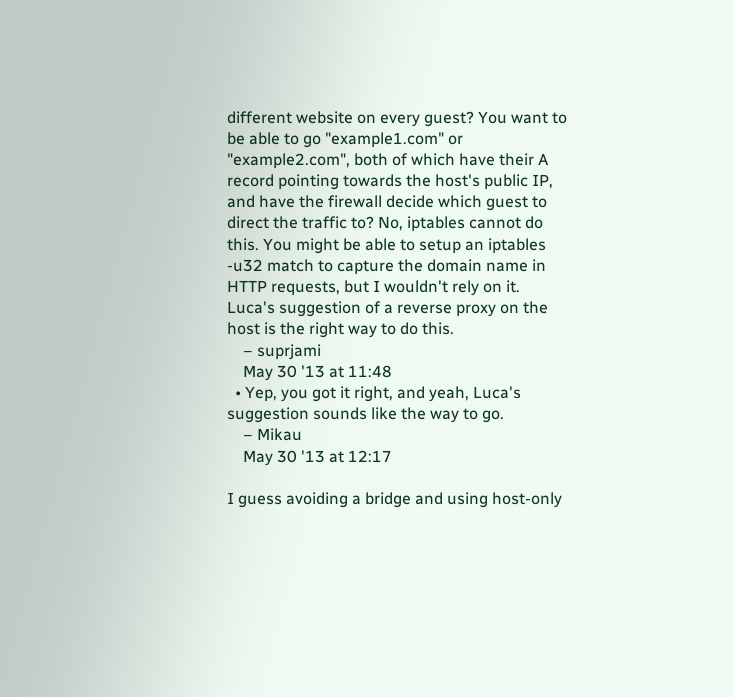different website on every guest? You want to be able to go "example1.com" or "example2.com", both of which have their A record pointing towards the host's public IP, and have the firewall decide which guest to direct the traffic to? No, iptables cannot do this. You might be able to setup an iptables -u32 match to capture the domain name in HTTP requests, but I wouldn't rely on it. Luca's suggestion of a reverse proxy on the host is the right way to do this.
    – suprjami
    May 30 '13 at 11:48
  • Yep, you got it right, and yeah, Luca's suggestion sounds like the way to go.
    – Mikau
    May 30 '13 at 12:17

I guess avoiding a bridge and using host-only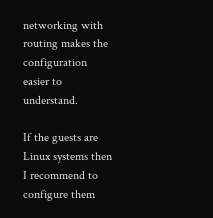networking with routing makes the configuration easier to understand.

If the guests are Linux systems then I recommend to configure them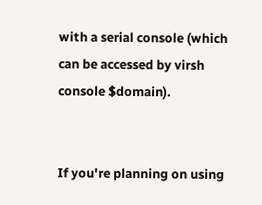with a serial console (which can be accessed by virsh console $domain).


If you're planning on using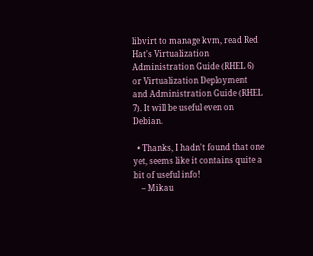libvirt to manage kvm, read Red Hat's Virtualization Administration Guide (RHEL 6) or Virtualization Deployment and Administration Guide (RHEL 7). It will be useful even on Debian.

  • Thanks, I hadn't found that one yet, seems like it contains quite a bit of useful info!
    – Mikau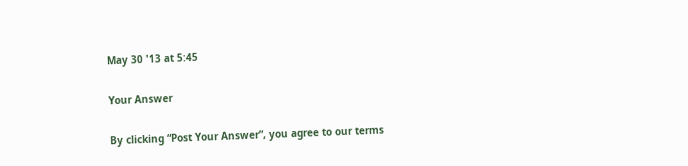May 30 '13 at 5:45

Your Answer

By clicking “Post Your Answer”, you agree to our terms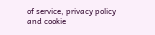of service, privacy policy and cookie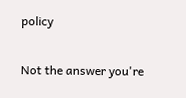policy

Not the answer you're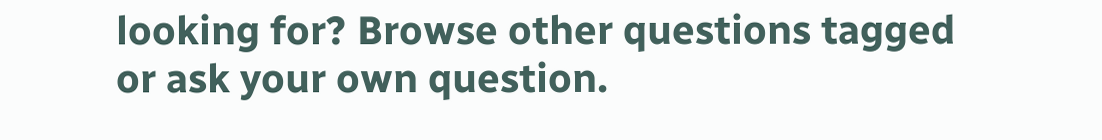looking for? Browse other questions tagged or ask your own question.